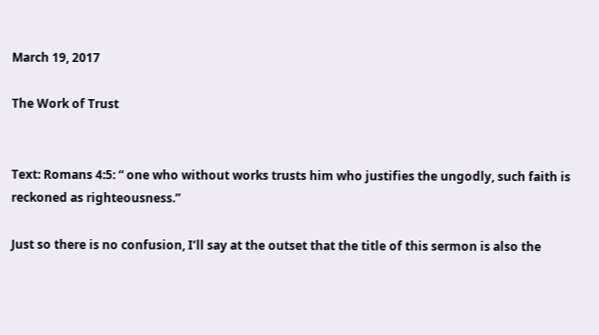March 19, 2017

The Work of Trust


Text: Romans 4:5: “ one who without works trusts him who justifies the ungodly, such faith is reckoned as righteousness.”

Just so there is no confusion, I’ll say at the outset that the title of this sermon is also the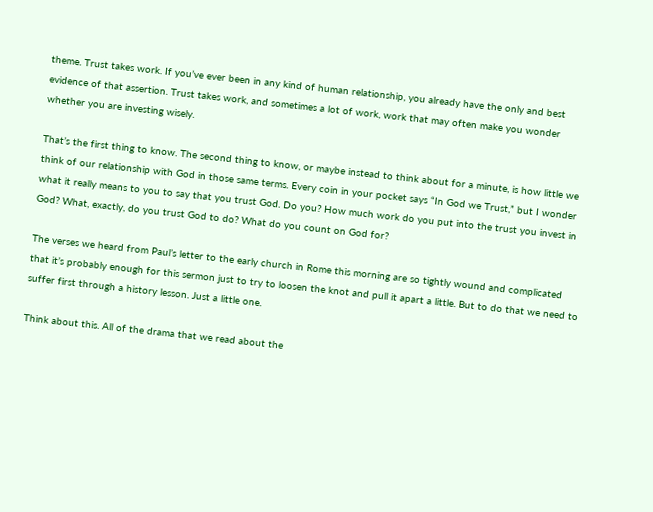theme. Trust takes work. If you’ve ever been in any kind of human relationship, you already have the only and best evidence of that assertion. Trust takes work, and sometimes a lot of work, work that may often make you wonder whether you are investing wisely.

That’s the first thing to know. The second thing to know, or maybe instead to think about for a minute, is how little we think of our relationship with God in those same terms. Every coin in your pocket says “In God we Trust,” but I wonder what it really means to you to say that you trust God. Do you? How much work do you put into the trust you invest in God? What, exactly, do you trust God to do? What do you count on God for?

The verses we heard from Paul’s letter to the early church in Rome this morning are so tightly wound and complicated that it’s probably enough for this sermon just to try to loosen the knot and pull it apart a little. But to do that we need to suffer first through a history lesson. Just a little one.

Think about this. All of the drama that we read about the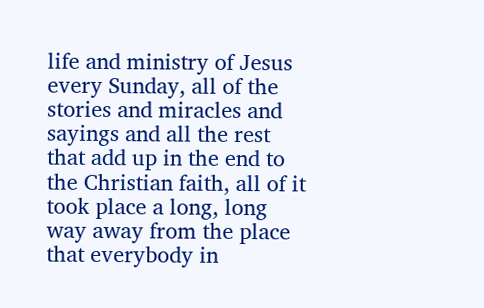life and ministry of Jesus every Sunday, all of the stories and miracles and sayings and all the rest that add up in the end to the Christian faith, all of it took place a long, long way away from the place that everybody in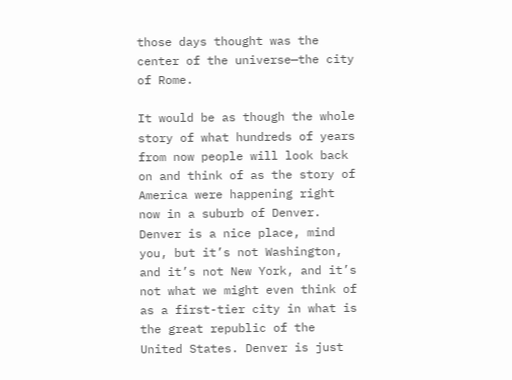those days thought was the center of the universe—the city of Rome.

It would be as though the whole story of what hundreds of years from now people will look back on and think of as the story of America were happening right now in a suburb of Denver. Denver is a nice place, mind you, but it’s not Washington, and it’s not New York, and it’s not what we might even think of as a first-tier city in what is the great republic of the United States. Denver is just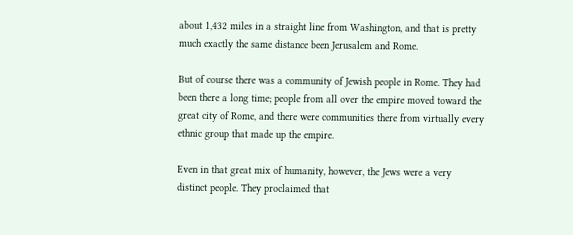about 1,432 miles in a straight line from Washington, and that is pretty much exactly the same distance been Jerusalem and Rome.

But of course there was a community of Jewish people in Rome. They had been there a long time; people from all over the empire moved toward the great city of Rome, and there were communities there from virtually every ethnic group that made up the empire.

Even in that great mix of humanity, however, the Jews were a very distinct people. They proclaimed that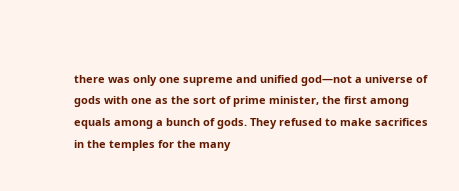there was only one supreme and unified god—not a universe of gods with one as the sort of prime minister, the first among equals among a bunch of gods. They refused to make sacrifices in the temples for the many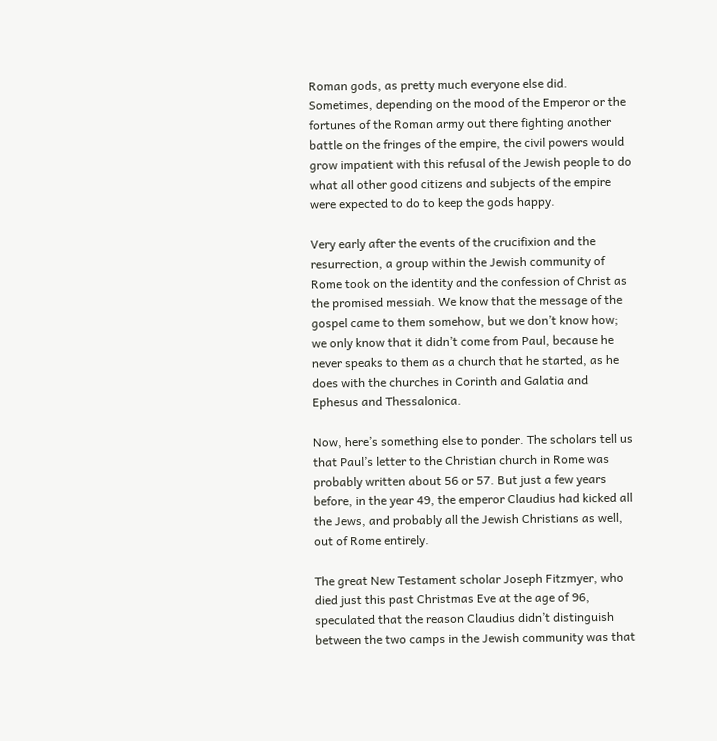Roman gods, as pretty much everyone else did. Sometimes, depending on the mood of the Emperor or the fortunes of the Roman army out there fighting another battle on the fringes of the empire, the civil powers would grow impatient with this refusal of the Jewish people to do what all other good citizens and subjects of the empire were expected to do to keep the gods happy.

Very early after the events of the crucifixion and the resurrection, a group within the Jewish community of Rome took on the identity and the confession of Christ as the promised messiah. We know that the message of the gospel came to them somehow, but we don’t know how; we only know that it didn’t come from Paul, because he never speaks to them as a church that he started, as he does with the churches in Corinth and Galatia and Ephesus and Thessalonica.

Now, here’s something else to ponder. The scholars tell us that Paul’s letter to the Christian church in Rome was probably written about 56 or 57. But just a few years before, in the year 49, the emperor Claudius had kicked all the Jews, and probably all the Jewish Christians as well, out of Rome entirely.

The great New Testament scholar Joseph Fitzmyer, who died just this past Christmas Eve at the age of 96, speculated that the reason Claudius didn’t distinguish between the two camps in the Jewish community was that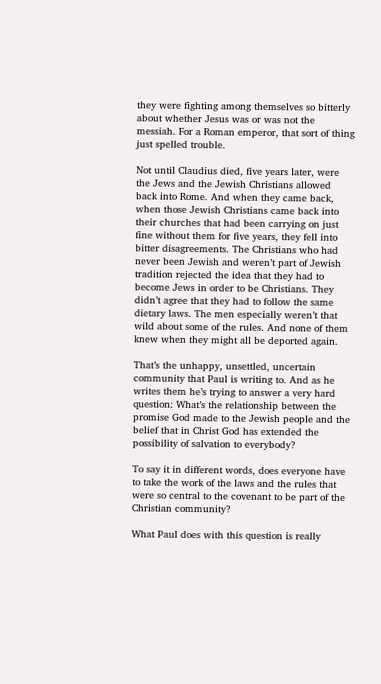they were fighting among themselves so bitterly about whether Jesus was or was not the messiah. For a Roman emperor, that sort of thing just spelled trouble.

Not until Claudius died, five years later, were the Jews and the Jewish Christians allowed back into Rome. And when they came back, when those Jewish Christians came back into their churches that had been carrying on just fine without them for five years, they fell into bitter disagreements. The Christians who had never been Jewish and weren’t part of Jewish tradition rejected the idea that they had to become Jews in order to be Christians. They didn’t agree that they had to follow the same dietary laws. The men especially weren’t that wild about some of the rules. And none of them knew when they might all be deported again.

That’s the unhappy, unsettled, uncertain community that Paul is writing to. And as he writes them he’s trying to answer a very hard question: What’s the relationship between the promise God made to the Jewish people and the belief that in Christ God has extended the possibility of salvation to everybody?

To say it in different words, does everyone have to take the work of the laws and the rules that were so central to the covenant to be part of the Christian community?

What Paul does with this question is really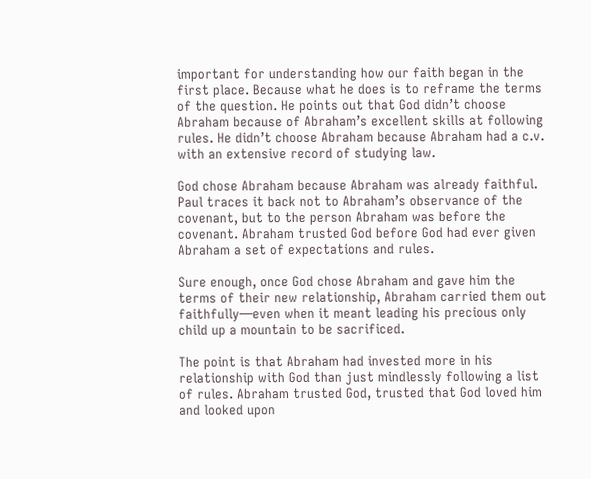important for understanding how our faith began in the first place. Because what he does is to reframe the terms of the question. He points out that God didn’t choose Abraham because of Abraham’s excellent skills at following rules. He didn’t choose Abraham because Abraham had a c.v. with an extensive record of studying law.

God chose Abraham because Abraham was already faithful. Paul traces it back not to Abraham’s observance of the covenant, but to the person Abraham was before the covenant. Abraham trusted God before God had ever given Abraham a set of expectations and rules.

Sure enough, once God chose Abraham and gave him the terms of their new relationship, Abraham carried them out faithfully—even when it meant leading his precious only child up a mountain to be sacrificed.

The point is that Abraham had invested more in his relationship with God than just mindlessly following a list of rules. Abraham trusted God, trusted that God loved him and looked upon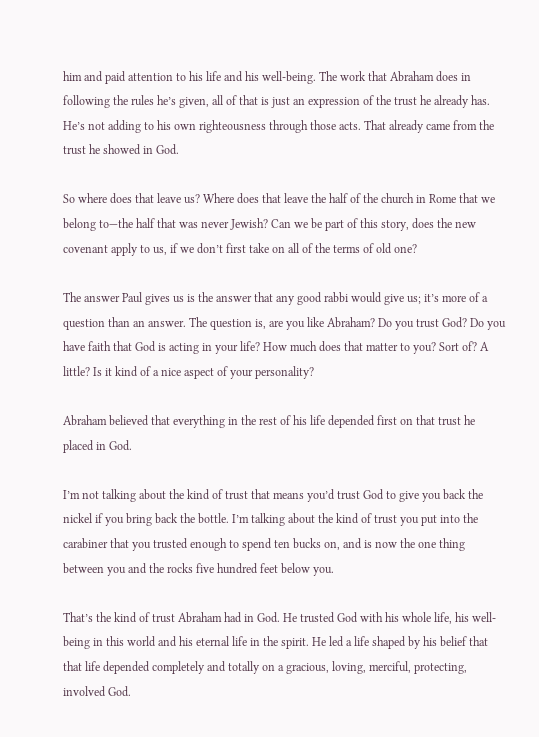him and paid attention to his life and his well-being. The work that Abraham does in following the rules he’s given, all of that is just an expression of the trust he already has. He’s not adding to his own righteousness through those acts. That already came from the trust he showed in God.

So where does that leave us? Where does that leave the half of the church in Rome that we belong to—the half that was never Jewish? Can we be part of this story, does the new covenant apply to us, if we don’t first take on all of the terms of old one?

The answer Paul gives us is the answer that any good rabbi would give us; it’s more of a question than an answer. The question is, are you like Abraham? Do you trust God? Do you have faith that God is acting in your life? How much does that matter to you? Sort of? A little? Is it kind of a nice aspect of your personality?

Abraham believed that everything in the rest of his life depended first on that trust he placed in God.

I’m not talking about the kind of trust that means you’d trust God to give you back the nickel if you bring back the bottle. I’m talking about the kind of trust you put into the carabiner that you trusted enough to spend ten bucks on, and is now the one thing between you and the rocks five hundred feet below you.

That’s the kind of trust Abraham had in God. He trusted God with his whole life, his well-being in this world and his eternal life in the spirit. He led a life shaped by his belief that that life depended completely and totally on a gracious, loving, merciful, protecting, involved God.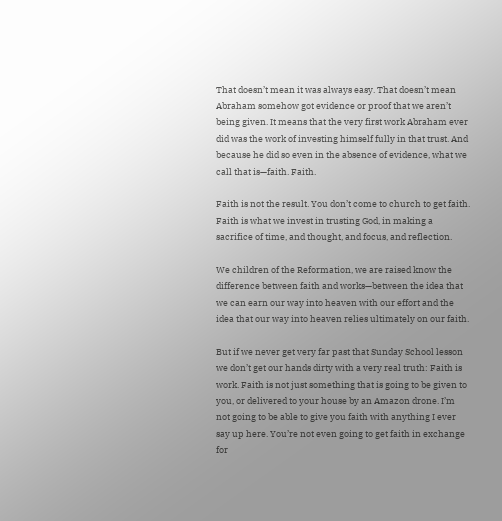That doesn’t mean it was always easy. That doesn’t mean Abraham somehow got evidence or proof that we aren’t being given. It means that the very first work Abraham ever did was the work of investing himself fully in that trust. And because he did so even in the absence of evidence, what we call that is—faith. Faith.

Faith is not the result. You don’t come to church to get faith. Faith is what we invest in trusting God, in making a sacrifice of time, and thought, and focus, and reflection.

We children of the Reformation, we are raised know the difference between faith and works—between the idea that we can earn our way into heaven with our effort and the idea that our way into heaven relies ultimately on our faith.

But if we never get very far past that Sunday School lesson we don’t get our hands dirty with a very real truth: Faith is work. Faith is not just something that is going to be given to you, or delivered to your house by an Amazon drone. I’m not going to be able to give you faith with anything I ever say up here. You’re not even going to get faith in exchange for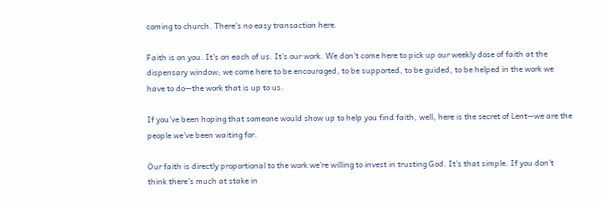coming to church. There’s no easy transaction here.

Faith is on you. It’s on each of us. It’s our work. We don’t come here to pick up our weekly dose of faith at the dispensary window; we come here to be encouraged, to be supported, to be guided, to be helped in the work we have to do—the work that is up to us.

If you’ve been hoping that someone would show up to help you find faith, well, here is the secret of Lent—we are the people we’ve been waiting for.

Our faith is directly proportional to the work we’re willing to invest in trusting God. It’s that simple. If you don’t think there’s much at stake in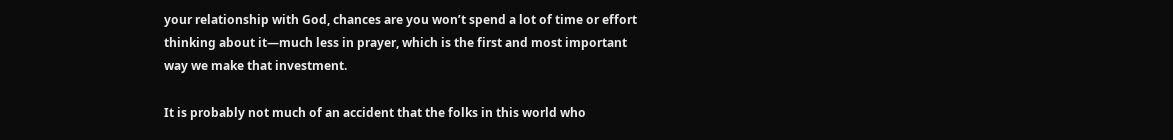your relationship with God, chances are you won’t spend a lot of time or effort thinking about it—much less in prayer, which is the first and most important way we make that investment.

It is probably not much of an accident that the folks in this world who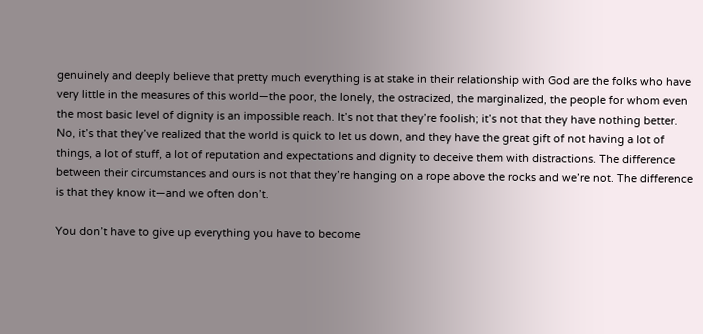genuinely and deeply believe that pretty much everything is at stake in their relationship with God are the folks who have very little in the measures of this world—the poor, the lonely, the ostracized, the marginalized, the people for whom even the most basic level of dignity is an impossible reach. It’s not that they’re foolish; it’s not that they have nothing better. No, it’s that they’ve realized that the world is quick to let us down, and they have the great gift of not having a lot of things, a lot of stuff, a lot of reputation and expectations and dignity to deceive them with distractions. The difference between their circumstances and ours is not that they’re hanging on a rope above the rocks and we’re not. The difference is that they know it—and we often don’t.

You don’t have to give up everything you have to become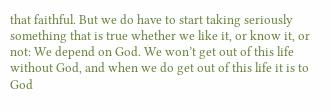that faithful. But we do have to start taking seriously something that is true whether we like it, or know it, or not: We depend on God. We won’t get out of this life without God, and when we do get out of this life it is to God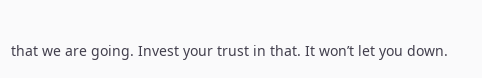that we are going. Invest your trust in that. It won’t let you down.